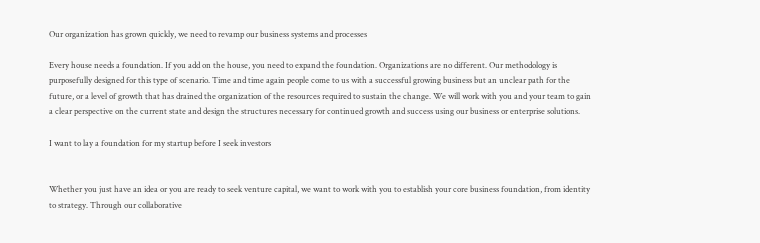Our organization has grown quickly, we need to revamp our business systems and processes

Every house needs a foundation. If you add on the house, you need to expand the foundation. Organizations are no different. Our methodology is purposefully designed for this type of scenario. Time and time again people come to us with a successful growing business but an unclear path for the future, or a level of growth that has drained the organization of the resources required to sustain the change. We will work with you and your team to gain a clear perspective on the current state and design the structures necessary for continued growth and success using our business or enterprise solutions.

I want to lay a foundation for my startup before I seek investors


Whether you just have an idea or you are ready to seek venture capital, we want to work with you to establish your core business foundation, from identity to strategy. Through our collaborative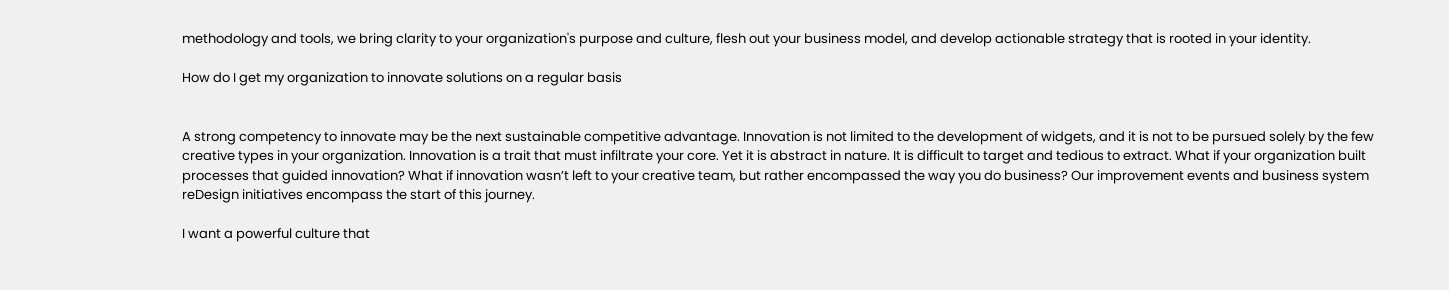methodology and tools, we bring clarity to your organization's purpose and culture, flesh out your business model, and develop actionable strategy that is rooted in your identity.

How do I get my organization to innovate solutions on a regular basis


A strong competency to innovate may be the next sustainable competitive advantage. Innovation is not limited to the development of widgets, and it is not to be pursued solely by the few creative types in your organization. Innovation is a trait that must infiltrate your core. Yet it is abstract in nature. It is difficult to target and tedious to extract. What if your organization built processes that guided innovation? What if innovation wasn’t left to your creative team, but rather encompassed the way you do business? Our improvement events and business system reDesign initiatives encompass the start of this journey.

I want a powerful culture that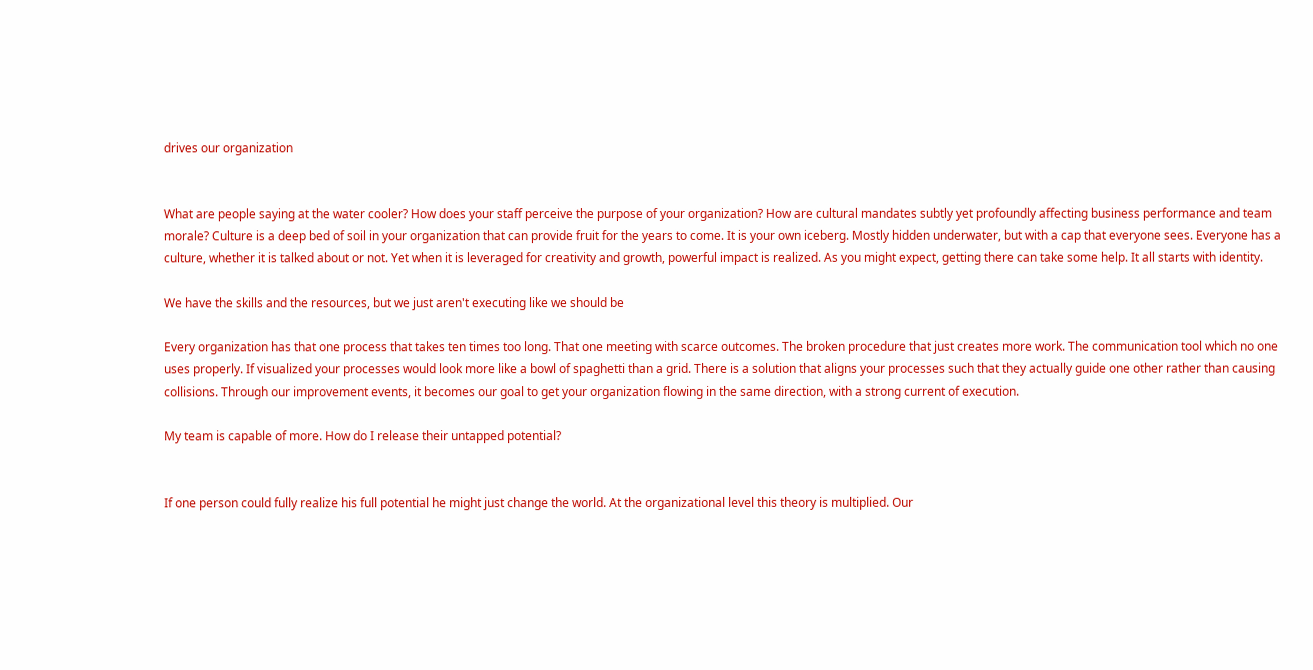drives our organization


What are people saying at the water cooler? How does your staff perceive the purpose of your organization? How are cultural mandates subtly yet profoundly affecting business performance and team morale? Culture is a deep bed of soil in your organization that can provide fruit for the years to come. It is your own iceberg. Mostly hidden underwater, but with a cap that everyone sees. Everyone has a culture, whether it is talked about or not. Yet when it is leveraged for creativity and growth, powerful impact is realized. As you might expect, getting there can take some help. It all starts with identity.

We have the skills and the resources, but we just aren't executing like we should be

Every organization has that one process that takes ten times too long. That one meeting with scarce outcomes. The broken procedure that just creates more work. The communication tool which no one uses properly. If visualized your processes would look more like a bowl of spaghetti than a grid. There is a solution that aligns your processes such that they actually guide one other rather than causing collisions. Through our improvement events, it becomes our goal to get your organization flowing in the same direction, with a strong current of execution.

My team is capable of more. How do I release their untapped potential?


If one person could fully realize his full potential he might just change the world. At the organizational level this theory is multiplied. Our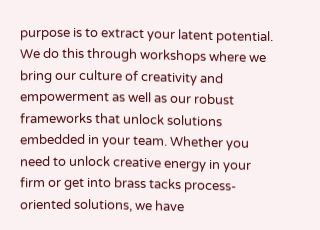purpose is to extract your latent potential. We do this through workshops where we bring our culture of creativity and empowerment as well as our robust frameworks that unlock solutions embedded in your team. Whether you need to unlock creative energy in your firm or get into brass tacks process-oriented solutions, we have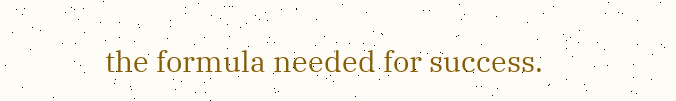the formula needed for success.